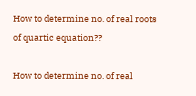How to determine no. of real roots of quartic equation??

How to determine no. of real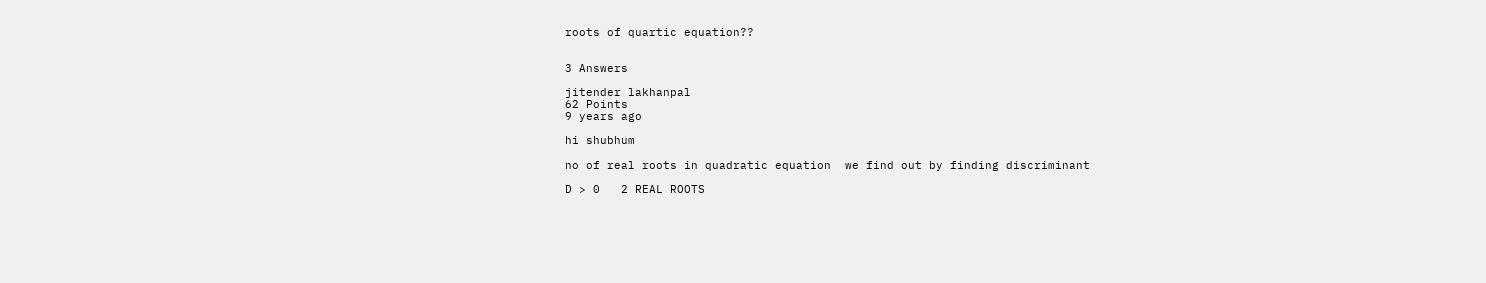roots of quartic equation??


3 Answers

jitender lakhanpal
62 Points
9 years ago

hi shubhum

no of real roots in quadratic equation  we find out by finding discriminant

D > 0   2 REAL ROOTS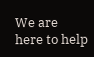We are  here to help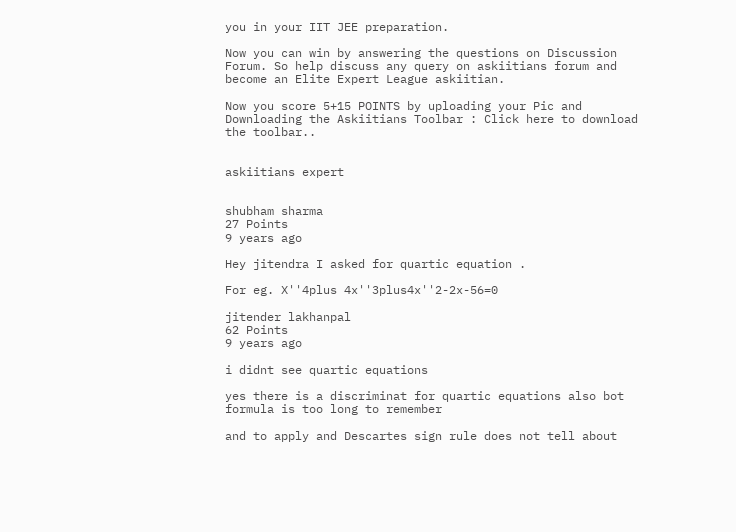you in your IIT JEE preparation.

Now you can win by answering the questions on Discussion Forum. So help discuss any query on askiitians forum and become an Elite Expert League askiitian.

Now you score 5+15 POINTS by uploading your Pic and Downloading the Askiitians Toolbar : Click here to download the toolbar..


askiitians expert


shubham sharma
27 Points
9 years ago

Hey jitendra I asked for quartic equation .

For eg. X''4plus 4x''3plus4x''2-2x-56=0

jitender lakhanpal
62 Points
9 years ago

i didnt see quartic equations

yes there is a discriminat for quartic equations also bot formula is too long to remember

and to apply and Descartes sign rule does not tell about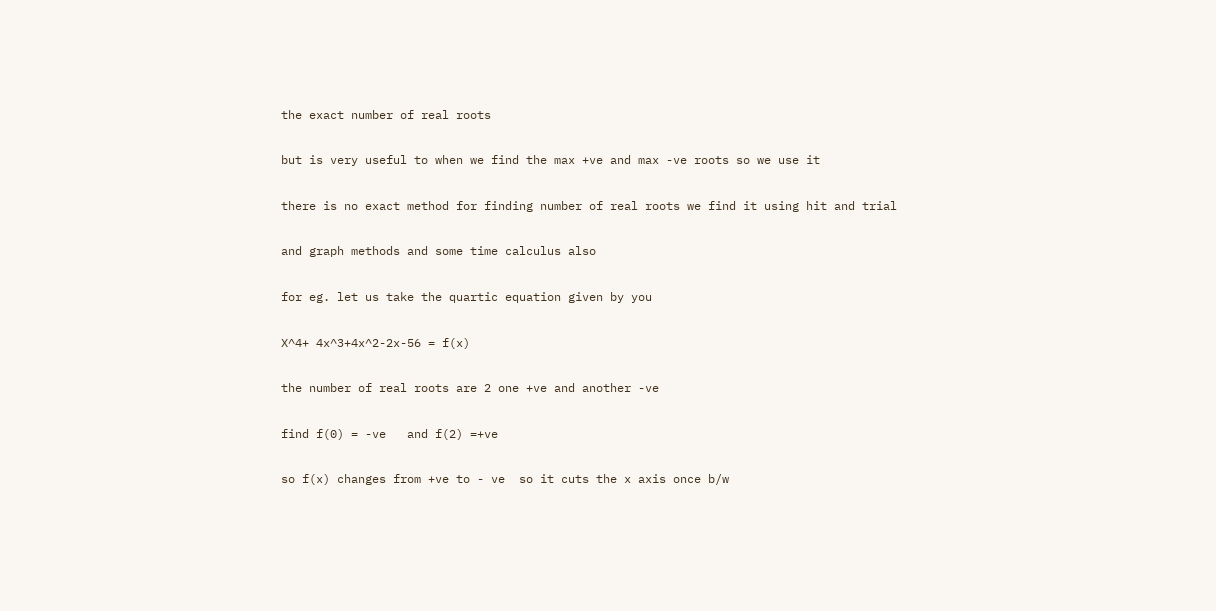the exact number of real roots

but is very useful to when we find the max +ve and max -ve roots so we use it

there is no exact method for finding number of real roots we find it using hit and trial

and graph methods and some time calculus also

for eg. let us take the quartic equation given by you

X^4+ 4x^3+4x^2-2x-56 = f(x)

the number of real roots are 2 one +ve and another -ve

find f(0) = -ve   and f(2) =+ve

so f(x) changes from +ve to - ve  so it cuts the x axis once b/w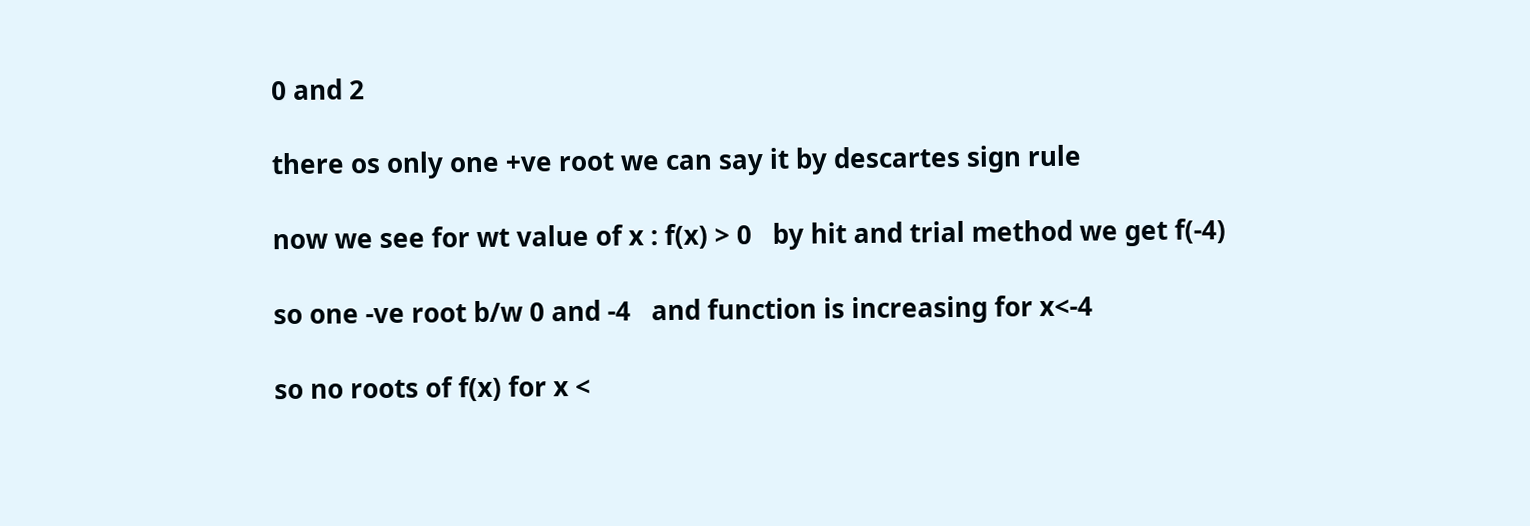0 and 2

there os only one +ve root we can say it by descartes sign rule

now we see for wt value of x : f(x) > 0   by hit and trial method we get f(-4)

so one -ve root b/w 0 and -4   and function is increasing for x<-4

so no roots of f(x) for x <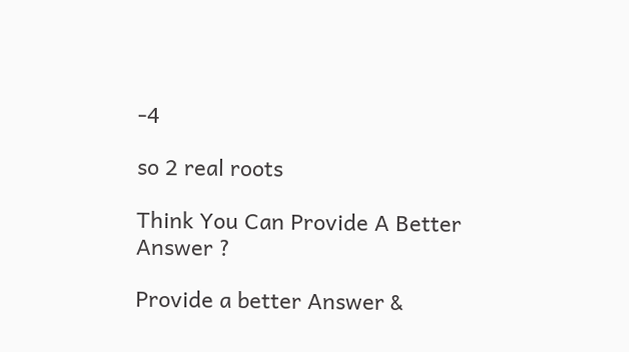-4

so 2 real roots

Think You Can Provide A Better Answer ?

Provide a better Answer &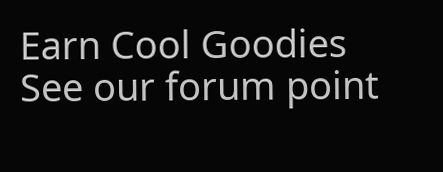Earn Cool Goodies See our forum point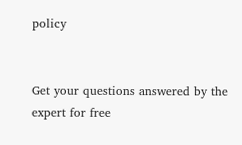policy


Get your questions answered by the expert for free